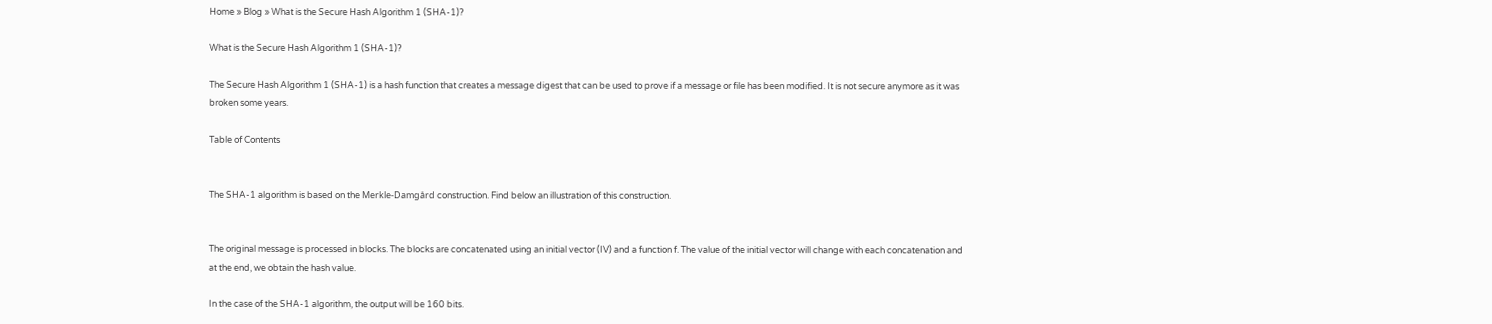Home » Blog » What is the Secure Hash Algorithm 1 (SHA-1)?

What is the Secure Hash Algorithm 1 (SHA-1)?

The Secure Hash Algorithm 1 (SHA-1) is a hash function that creates a message digest that can be used to prove if a message or file has been modified. It is not secure anymore as it was broken some years.

Table of Contents


The SHA-1 algorithm is based on the Merkle-Damgård construction. Find below an illustration of this construction.


The original message is processed in blocks. The blocks are concatenated using an initial vector (IV) and a function f. The value of the initial vector will change with each concatenation and at the end, we obtain the hash value.

In the case of the SHA-1 algorithm, the output will be 160 bits.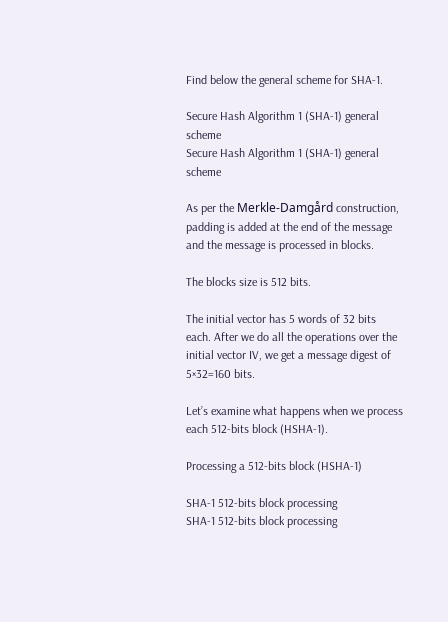Find below the general scheme for SHA-1.

Secure Hash Algorithm 1 (SHA-1) general scheme
Secure Hash Algorithm 1 (SHA-1) general scheme

As per the Merkle-Damgård construction, padding is added at the end of the message and the message is processed in blocks.

The blocks size is 512 bits.

The initial vector has 5 words of 32 bits each. After we do all the operations over the initial vector IV, we get a message digest of 5×32=160 bits.

Let’s examine what happens when we process each 512-bits block (HSHA-1).

Processing a 512-bits block (HSHA-1)

SHA-1 512-bits block processing
SHA-1 512-bits block processing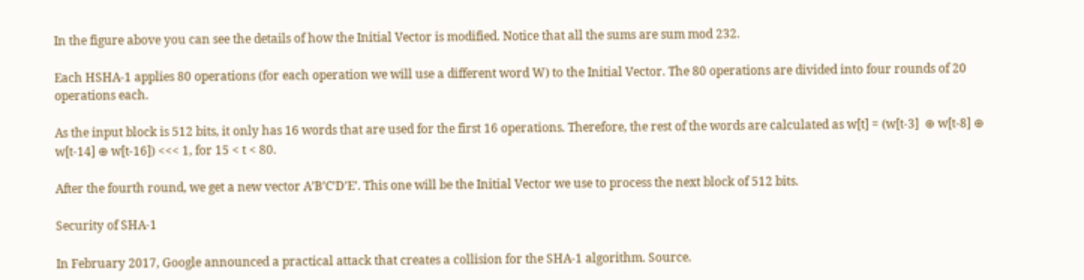In the figure above you can see the details of how the Initial Vector is modified. Notice that all the sums are sum mod 232.

Each HSHA-1 applies 80 operations (for each operation we will use a different word W) to the Initial Vector. The 80 operations are divided into four rounds of 20 operations each.

As the input block is 512 bits, it only has 16 words that are used for the first 16 operations. Therefore, the rest of the words are calculated as w[t] = (w[t-3]  ⊕ w[t-8] ⊕ w[t-14] ⊕ w[t-16]) <<< 1, for 15 < t < 80.

After the fourth round, we get a new vector A’B’C’D’E’. This one will be the Initial Vector we use to process the next block of 512 bits.

Security of SHA-1

In February 2017, Google announced a practical attack that creates a collision for the SHA-1 algorithm. Source.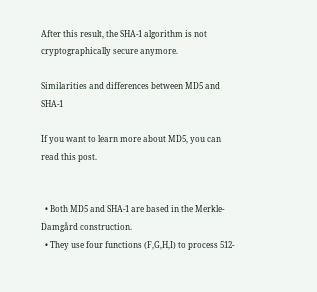After this result, the SHA-1 algorithm is not cryptographically secure anymore.

Similarities and differences between MD5 and SHA-1

If you want to learn more about MD5, you can read this post.


  • Both MD5 and SHA-1 are based in the Merkle-Damgård construction.
  • They use four functions (F,G,H,I) to process 512-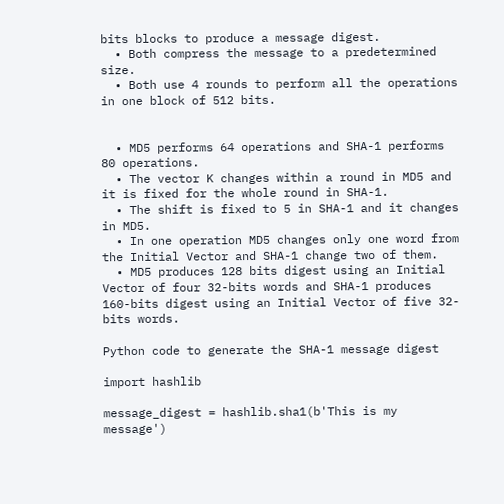bits blocks to produce a message digest.
  • Both compress the message to a predetermined size.
  • Both use 4 rounds to perform all the operations in one block of 512 bits.


  • MD5 performs 64 operations and SHA-1 performs 80 operations.
  • The vector K changes within a round in MD5 and it is fixed for the whole round in SHA-1.
  • The shift is fixed to 5 in SHA-1 and it changes in MD5.
  • In one operation MD5 changes only one word from the Initial Vector and SHA-1 change two of them.
  • MD5 produces 128 bits digest using an Initial Vector of four 32-bits words and SHA-1 produces 160-bits digest using an Initial Vector of five 32-bits words.

Python code to generate the SHA-1 message digest

import hashlib

message_digest = hashlib.sha1(b'This is my message')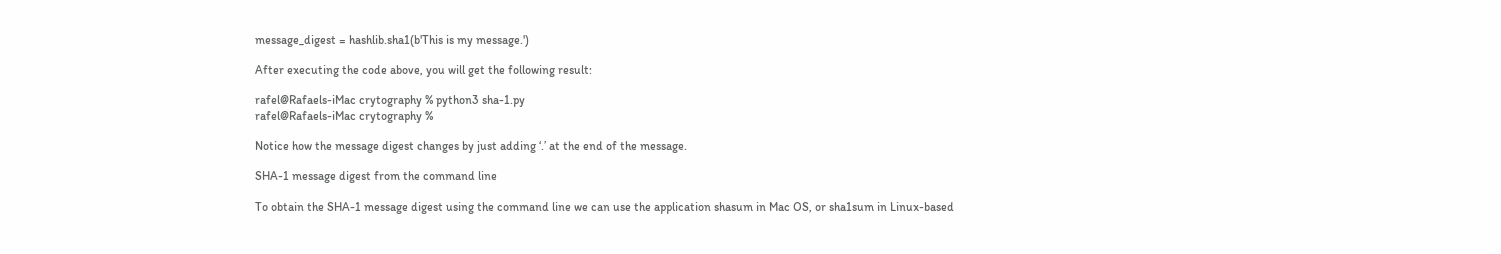message_digest = hashlib.sha1(b'This is my message.')

After executing the code above, you will get the following result:

rafel@Rafaels-iMac crytography % python3 sha-1.py
rafel@Rafaels-iMac crytography %

Notice how the message digest changes by just adding ‘.’ at the end of the message.

SHA-1 message digest from the command line

To obtain the SHA-1 message digest using the command line we can use the application shasum in Mac OS, or sha1sum in Linux-based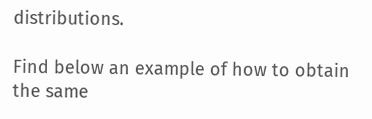distributions.

Find below an example of how to obtain the same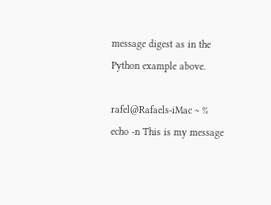message digest as in the Python example above.

rafel@Rafaels-iMac ~ % echo -n This is my message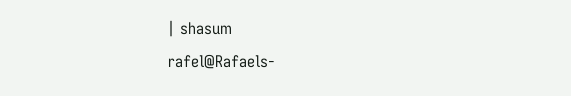| shasum
rafel@Rafaels-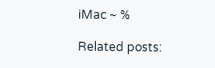iMac ~ %

Related posts: